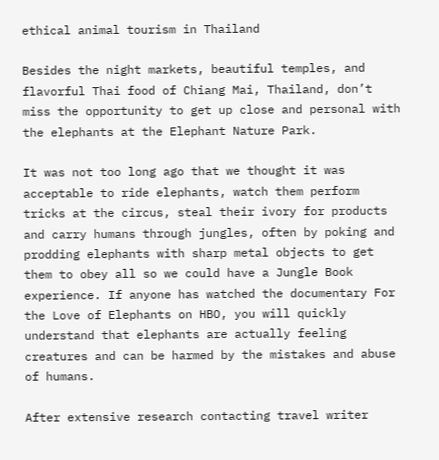ethical animal tourism in Thailand

Besides the night markets, beautiful temples, and flavorful Thai food of Chiang Mai, Thailand, don’t miss the opportunity to get up close and personal with the elephants at the Elephant Nature Park.

It was not too long ago that we thought it was acceptable to ride elephants, watch them perform tricks at the circus, steal their ivory for products and carry humans through jungles, often by poking and prodding elephants with sharp metal objects to get them to obey all so we could have a Jungle Book experience. If anyone has watched the documentary For the Love of Elephants on HBO, you will quickly understand that elephants are actually feeling creatures and can be harmed by the mistakes and abuse of humans.

After extensive research contacting travel writer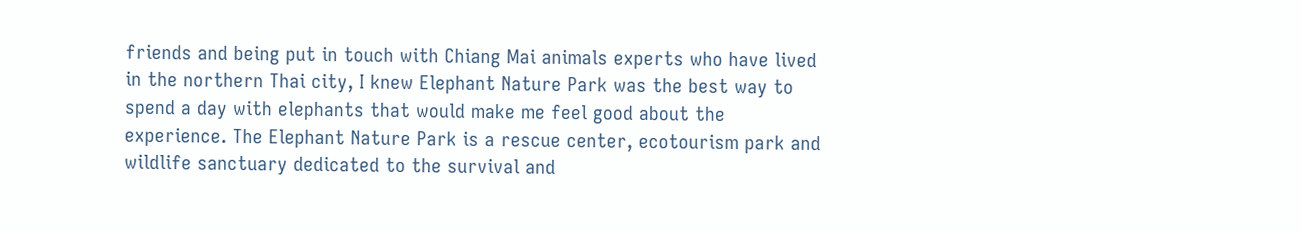friends and being put in touch with Chiang Mai animals experts who have lived in the northern Thai city, I knew Elephant Nature Park was the best way to spend a day with elephants that would make me feel good about the experience. The Elephant Nature Park is a rescue center, ecotourism park and wildlife sanctuary dedicated to the survival and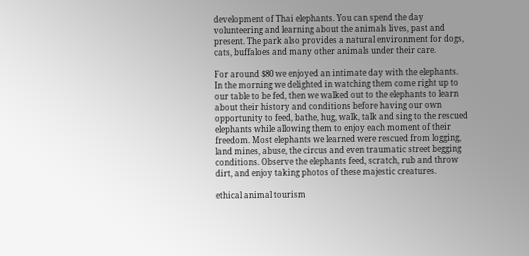development of Thai elephants. You can spend the day volunteering and learning about the animals lives, past and present. The park also provides a natural environment for dogs, cats, buffaloes and many other animals under their care.

For around $80 we enjoyed an intimate day with the elephants. In the morning we delighted in watching them come right up to our table to be fed, then we walked out to the elephants to learn about their history and conditions before having our own opportunity to feed, bathe, hug, walk, talk and sing to the rescued elephants while allowing them to enjoy each moment of their freedom. Most elephants we learned were rescued from logging, land mines, abuse, the circus and even traumatic street begging conditions. Observe the elephants feed, scratch, rub and throw dirt, and enjoy taking photos of these majestic creatures.

ethical animal tourism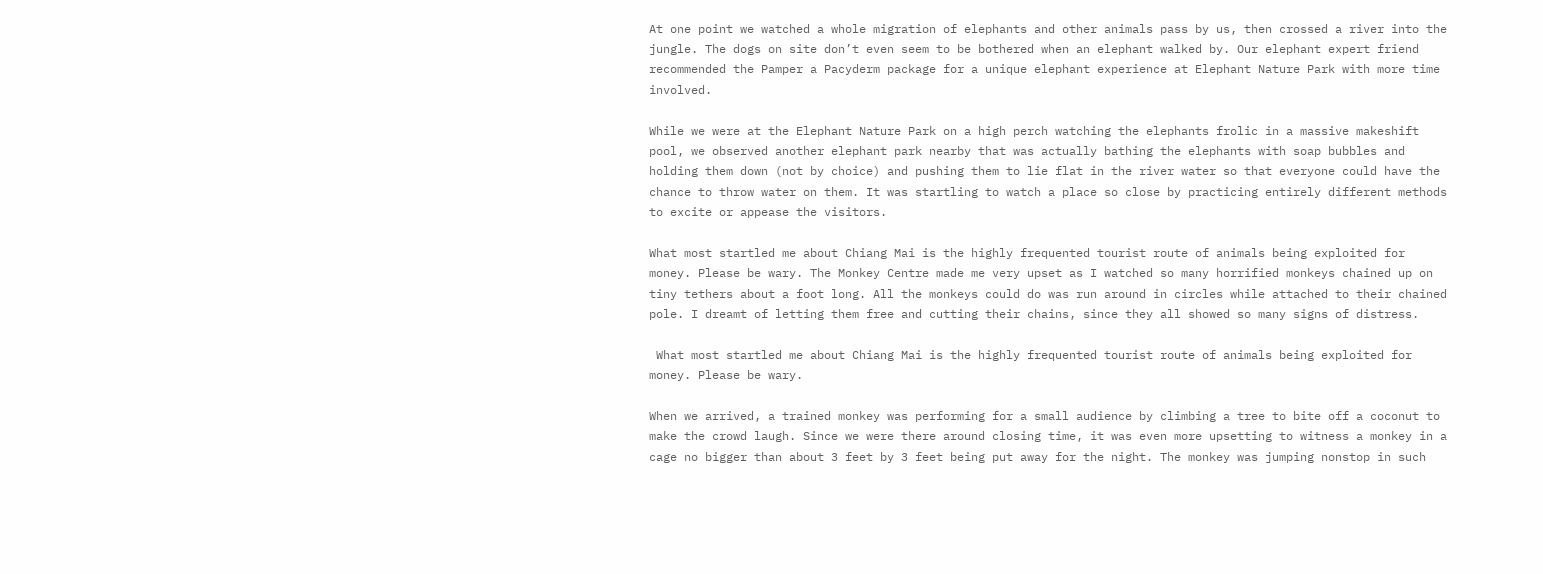At one point we watched a whole migration of elephants and other animals pass by us, then crossed a river into the jungle. The dogs on site don’t even seem to be bothered when an elephant walked by. Our elephant expert friend recommended the Pamper a Pacyderm package for a unique elephant experience at Elephant Nature Park with more time involved.

While we were at the Elephant Nature Park on a high perch watching the elephants frolic in a massive makeshift pool, we observed another elephant park nearby that was actually bathing the elephants with soap bubbles and holding them down (not by choice) and pushing them to lie flat in the river water so that everyone could have the chance to throw water on them. It was startling to watch a place so close by practicing entirely different methods to excite or appease the visitors.

What most startled me about Chiang Mai is the highly frequented tourist route of animals being exploited for money. Please be wary. The Monkey Centre made me very upset as I watched so many horrified monkeys chained up on tiny tethers about a foot long. All the monkeys could do was run around in circles while attached to their chained pole. I dreamt of letting them free and cutting their chains, since they all showed so many signs of distress.

 What most startled me about Chiang Mai is the highly frequented tourist route of animals being exploited for money. Please be wary.

When we arrived, a trained monkey was performing for a small audience by climbing a tree to bite off a coconut to make the crowd laugh. Since we were there around closing time, it was even more upsetting to witness a monkey in a cage no bigger than about 3 feet by 3 feet being put away for the night. The monkey was jumping nonstop in such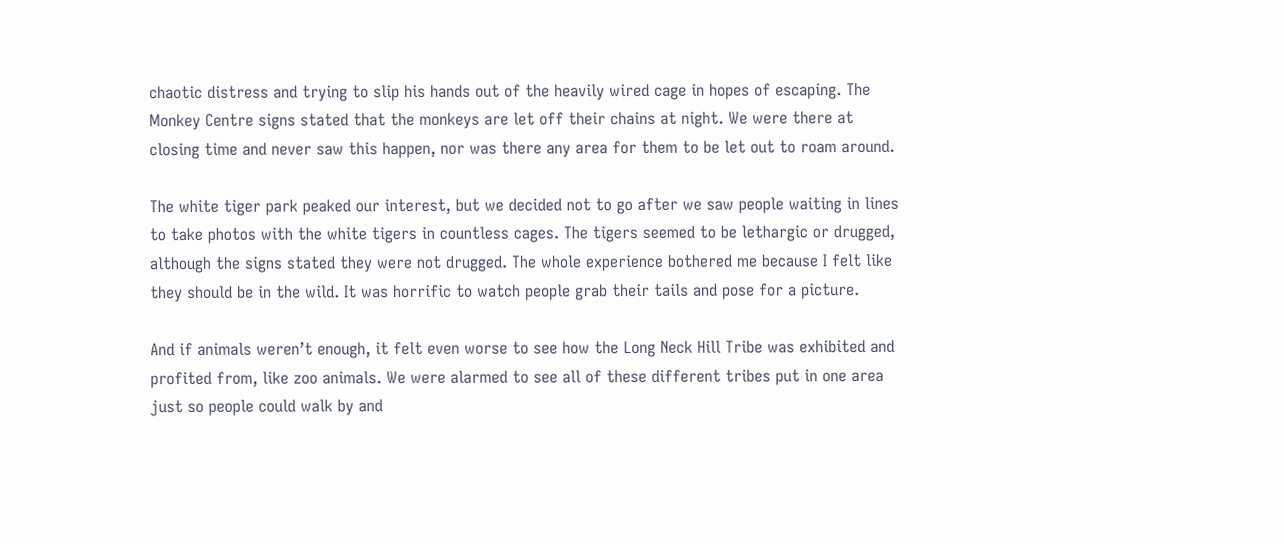chaotic distress and trying to slip his hands out of the heavily wired cage in hopes of escaping. The Monkey Centre signs stated that the monkeys are let off their chains at night. We were there at closing time and never saw this happen, nor was there any area for them to be let out to roam around.

The white tiger park peaked our interest, but we decided not to go after we saw people waiting in lines to take photos with the white tigers in countless cages. The tigers seemed to be lethargic or drugged, although the signs stated they were not drugged. The whole experience bothered me because I felt like they should be in the wild. It was horrific to watch people grab their tails and pose for a picture.

And if animals weren’t enough, it felt even worse to see how the Long Neck Hill Tribe was exhibited and profited from, like zoo animals. We were alarmed to see all of these different tribes put in one area just so people could walk by and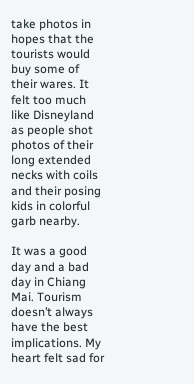take photos in hopes that the tourists would buy some of their wares. It felt too much like Disneyland as people shot photos of their long extended necks with coils and their posing kids in colorful garb nearby.

It was a good day and a bad day in Chiang Mai. Tourism doesn’t always have the best implications. My heart felt sad for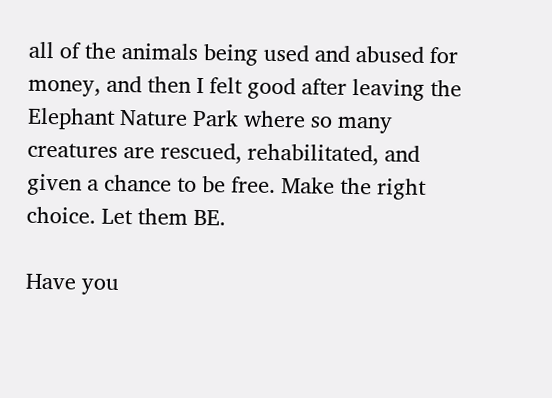all of the animals being used and abused for money, and then I felt good after leaving the Elephant Nature Park where so many creatures are rescued, rehabilitated, and given a chance to be free. Make the right choice. Let them BE.

Have you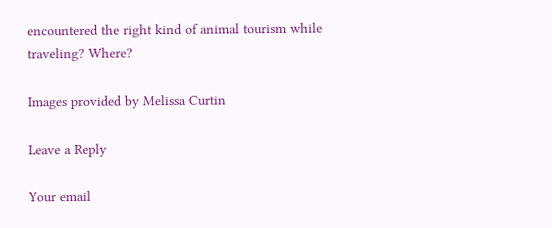encountered the right kind of animal tourism while traveling? Where?

Images provided by Melissa Curtin

Leave a Reply

Your email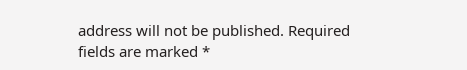address will not be published. Required fields are marked *